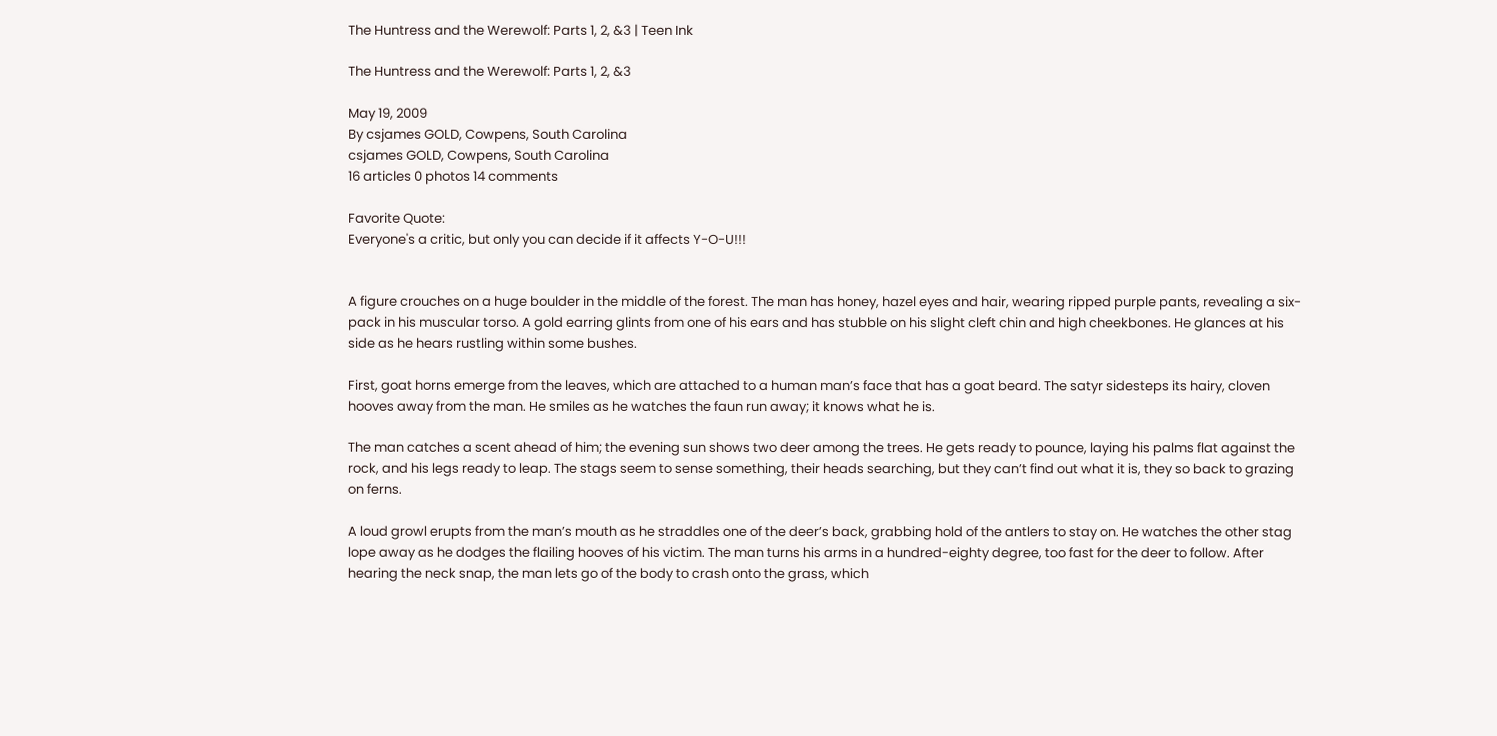The Huntress and the Werewolf: Parts 1, 2, &3 | Teen Ink

The Huntress and the Werewolf: Parts 1, 2, &3

May 19, 2009
By csjames GOLD, Cowpens, South Carolina
csjames GOLD, Cowpens, South Carolina
16 articles 0 photos 14 comments

Favorite Quote:
Everyone's a critic, but only you can decide if it affects Y-O-U!!!


A figure crouches on a huge boulder in the middle of the forest. The man has honey, hazel eyes and hair, wearing ripped purple pants, revealing a six-pack in his muscular torso. A gold earring glints from one of his ears and has stubble on his slight cleft chin and high cheekbones. He glances at his side as he hears rustling within some bushes.

First, goat horns emerge from the leaves, which are attached to a human man’s face that has a goat beard. The satyr sidesteps its hairy, cloven hooves away from the man. He smiles as he watches the faun run away; it knows what he is.

The man catches a scent ahead of him; the evening sun shows two deer among the trees. He gets ready to pounce, laying his palms flat against the rock, and his legs ready to leap. The stags seem to sense something, their heads searching, but they can’t find out what it is, they so back to grazing on ferns.

A loud growl erupts from the man’s mouth as he straddles one of the deer’s back, grabbing hold of the antlers to stay on. He watches the other stag lope away as he dodges the flailing hooves of his victim. The man turns his arms in a hundred-eighty degree, too fast for the deer to follow. After hearing the neck snap, the man lets go of the body to crash onto the grass, which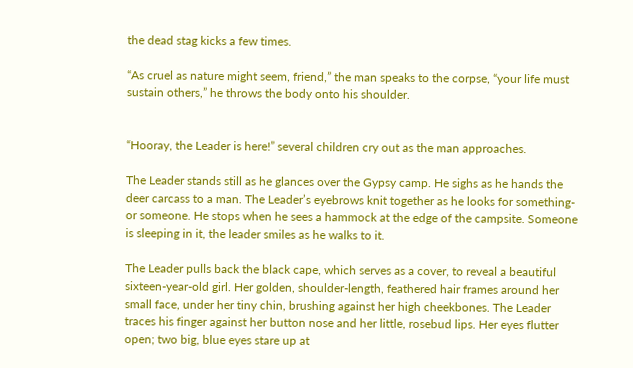the dead stag kicks a few times.

“As cruel as nature might seem, friend,” the man speaks to the corpse, “your life must sustain others,” he throws the body onto his shoulder.


“Hooray, the Leader is here!” several children cry out as the man approaches.

The Leader stands still as he glances over the Gypsy camp. He sighs as he hands the deer carcass to a man. The Leader’s eyebrows knit together as he looks for something-or someone. He stops when he sees a hammock at the edge of the campsite. Someone is sleeping in it, the leader smiles as he walks to it.

The Leader pulls back the black cape, which serves as a cover, to reveal a beautiful sixteen-year-old girl. Her golden, shoulder-length, feathered hair frames around her small face, under her tiny chin, brushing against her high cheekbones. The Leader traces his finger against her button nose and her little, rosebud lips. Her eyes flutter open; two big, blue eyes stare up at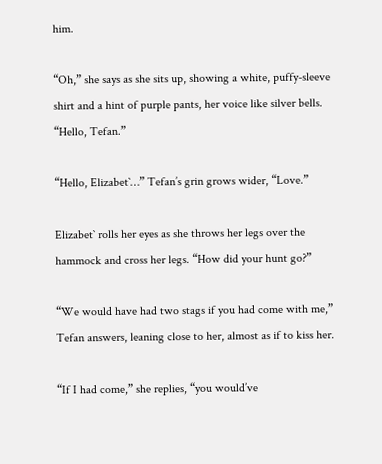him.

“Oh,” she says as she sits up, showing a white, puffy-sleeve shirt and a hint of purple pants, her voice like silver bells. “Hello, Tefan.”

“Hello, Elizabet`…” Tefan’s grin grows wider, “Love.”

Elizabet` rolls her eyes as she throws her legs over the hammock and cross her legs. “How did your hunt go?”

“We would have had two stags if you had come with me,” Tefan answers, leaning close to her, almost as if to kiss her.

“If I had come,” she replies, “you would’ve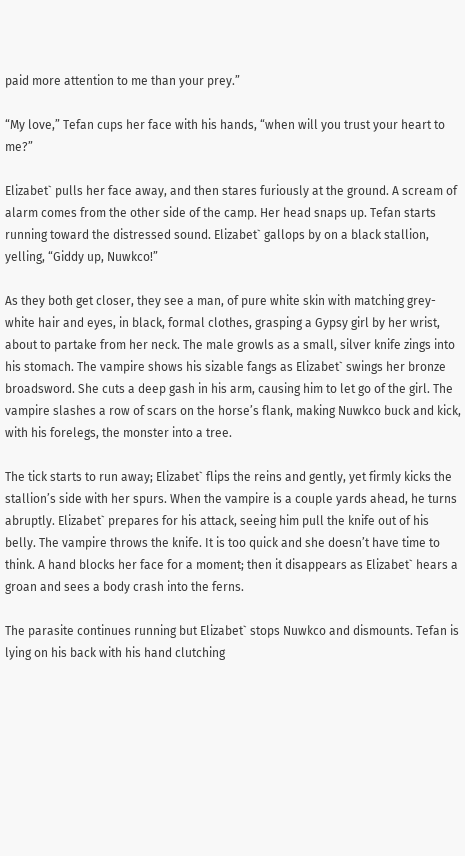paid more attention to me than your prey.”

“My love,” Tefan cups her face with his hands, “when will you trust your heart to me?”

Elizabet` pulls her face away, and then stares furiously at the ground. A scream of alarm comes from the other side of the camp. Her head snaps up. Tefan starts running toward the distressed sound. Elizabet` gallops by on a black stallion, yelling, “Giddy up, Nuwkco!”

As they both get closer, they see a man, of pure white skin with matching grey-white hair and eyes, in black, formal clothes, grasping a Gypsy girl by her wrist, about to partake from her neck. The male growls as a small, silver knife zings into his stomach. The vampire shows his sizable fangs as Elizabet` swings her bronze broadsword. She cuts a deep gash in his arm, causing him to let go of the girl. The vampire slashes a row of scars on the horse’s flank, making Nuwkco buck and kick, with his forelegs, the monster into a tree.

The tick starts to run away; Elizabet` flips the reins and gently, yet firmly kicks the stallion’s side with her spurs. When the vampire is a couple yards ahead, he turns abruptly. Elizabet` prepares for his attack, seeing him pull the knife out of his belly. The vampire throws the knife. It is too quick and she doesn’t have time to think. A hand blocks her face for a moment; then it disappears as Elizabet` hears a groan and sees a body crash into the ferns.

The parasite continues running but Elizabet` stops Nuwkco and dismounts. Tefan is lying on his back with his hand clutching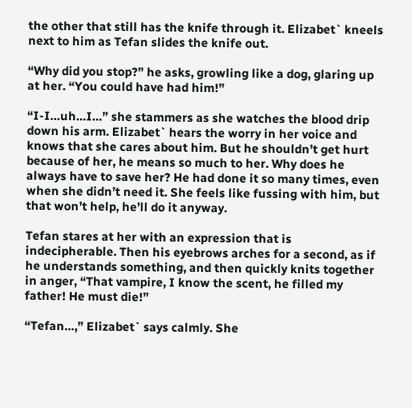the other that still has the knife through it. Elizabet` kneels next to him as Tefan slides the knife out.

“Why did you stop?” he asks, growling like a dog, glaring up at her. “You could have had him!”

“I-I…uh…I…” she stammers as she watches the blood drip down his arm. Elizabet` hears the worry in her voice and knows that she cares about him. But he shouldn’t get hurt because of her, he means so much to her. Why does he always have to save her? He had done it so many times, even when she didn’t need it. She feels like fussing with him, but that won’t help, he’ll do it anyway.

Tefan stares at her with an expression that is indecipherable. Then his eyebrows arches for a second, as if he understands something, and then quickly knits together in anger, “That vampire, I know the scent, he filled my father! He must die!”

“Tefan…,” Elizabet` says calmly. She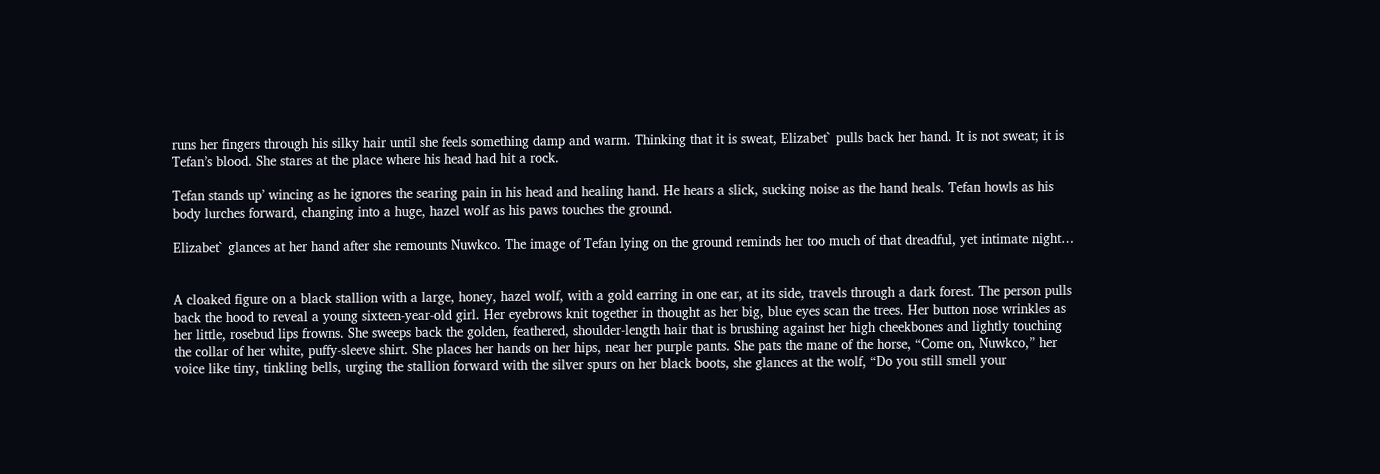runs her fingers through his silky hair until she feels something damp and warm. Thinking that it is sweat, Elizabet` pulls back her hand. It is not sweat; it is Tefan’s blood. She stares at the place where his head had hit a rock.

Tefan stands up’ wincing as he ignores the searing pain in his head and healing hand. He hears a slick, sucking noise as the hand heals. Tefan howls as his body lurches forward, changing into a huge, hazel wolf as his paws touches the ground.

Elizabet` glances at her hand after she remounts Nuwkco. The image of Tefan lying on the ground reminds her too much of that dreadful, yet intimate night…


A cloaked figure on a black stallion with a large, honey, hazel wolf, with a gold earring in one ear, at its side, travels through a dark forest. The person pulls back the hood to reveal a young sixteen-year-old girl. Her eyebrows knit together in thought as her big, blue eyes scan the trees. Her button nose wrinkles as her little, rosebud lips frowns. She sweeps back the golden, feathered, shoulder-length hair that is brushing against her high cheekbones and lightly touching the collar of her white, puffy-sleeve shirt. She places her hands on her hips, near her purple pants. She pats the mane of the horse, “Come on, Nuwkco,” her voice like tiny, tinkling bells, urging the stallion forward with the silver spurs on her black boots, she glances at the wolf, “Do you still smell your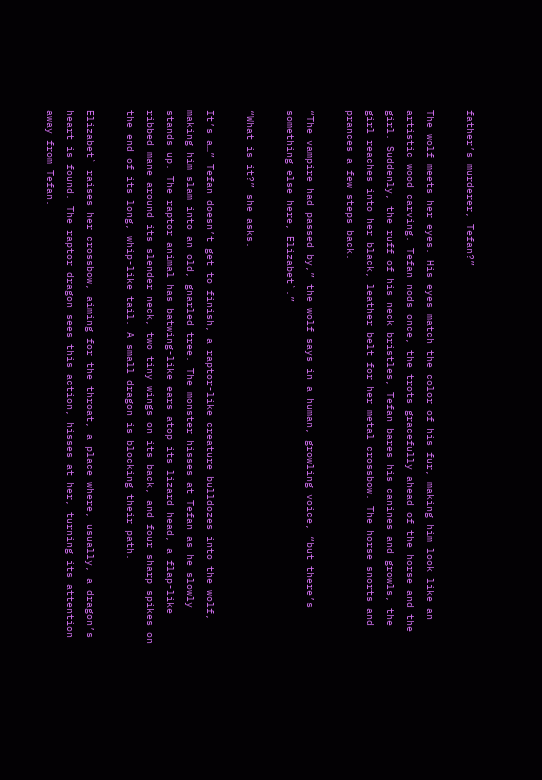father’s murderer, Tefan?”

The wolf meets her eyes. His eyes match the color of his fur, making him look like an artistic wood carving. Tefan nods once, the trots gracefully ahead of the horse and the girl. Suddenly, the ruff of his neck bristles, Tefan bares his canines and growls, the girl reaches into her black, leather belt for her metal crossbow. The horse snorts and prances a few steps back.

“The vampire had passed by,” the wolf says in a human, growling voice, “but there’s something else here, Elizabet`.”

“What is it?” she asks.

It’s a…” Tefan doesn’t get to finish, a raptor-like creature bulldozes into the wolf, making him slam into an old, gnarled tree. The monster hisses at Tefan as he slowly stands up. The raptor animal has batwing-like ears atop its lizard head, a flap-like ribbed mane around its slender neck, two tiny wings on its back, and four sharp spikes on the end of its long, whip-like tail. A small dragon is blocking their path.

Elizabet` raises her crossbow, aiming for the throat, a place where, usually, a dragon’s heart is found. The raptor dragon sees this action, hisses at her, turning its attention away from Tefan.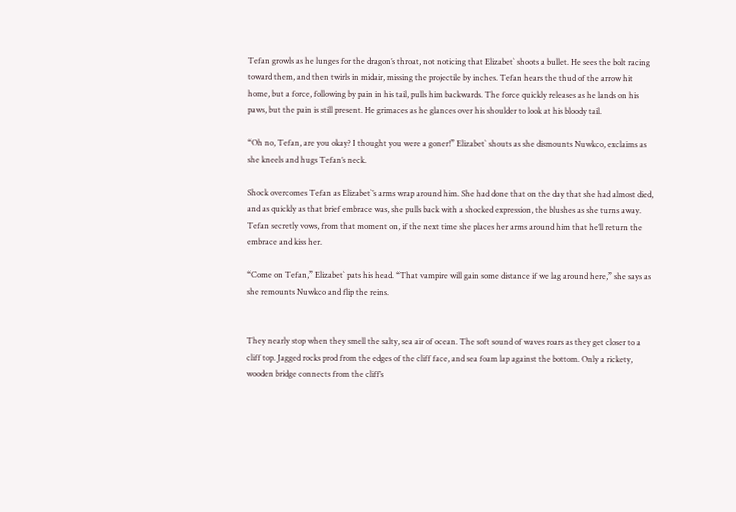Tefan growls as he lunges for the dragon’s throat, not noticing that Elizabet` shoots a bullet. He sees the bolt racing toward them, and then twirls in midair, missing the projectile by inches. Tefan hears the thud of the arrow hit home, but a force, following by pain in his tail, pulls him backwards. The force quickly releases as he lands on his paws, but the pain is still present. He grimaces as he glances over his shoulder to look at his bloody tail.

“Oh no, Tefan, are you okay? I thought you were a goner!” Elizabet` shouts as she dismounts Nuwkco, exclaims as she kneels and hugs Tefan’s neck.

Shock overcomes Tefan as Elizabet`’s arms wrap around him. She had done that on the day that she had almost died, and as quickly as that brief embrace was, she pulls back with a shocked expression, the blushes as she turns away. Tefan secretly vows, from that moment on, if the next time she places her arms around him that he’ll return the embrace and kiss her.

“Come on Tefan,” Elizabet` pats his head. “That vampire will gain some distance if we lag around here,” she says as she remounts Nuwkco and flip the reins.


They nearly stop when they smell the salty, sea air of ocean. The soft sound of waves roars as they get closer to a cliff top. Jagged rocks prod from the edges of the cliff face, and sea foam lap against the bottom. Only a rickety, wooden bridge connects from the cliff’s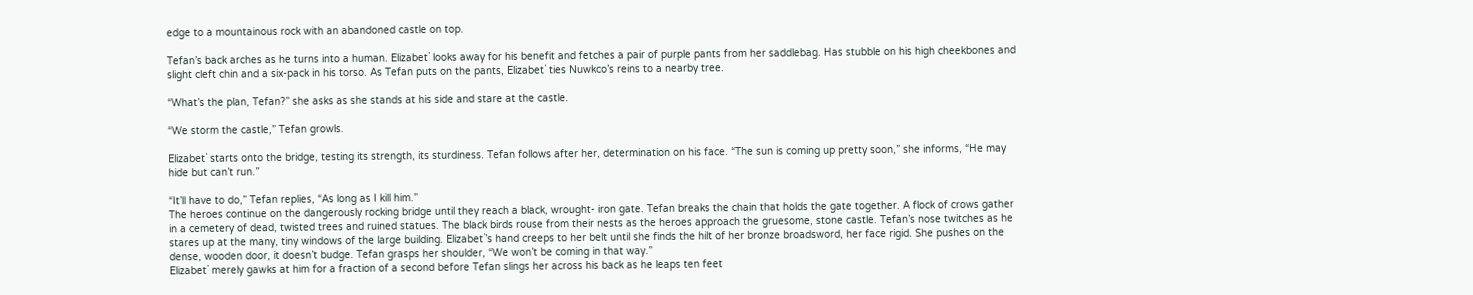edge to a mountainous rock with an abandoned castle on top.

Tefan’s back arches as he turns into a human. Elizabet` looks away for his benefit and fetches a pair of purple pants from her saddlebag. Has stubble on his high cheekbones and slight cleft chin and a six-pack in his torso. As Tefan puts on the pants, Elizabet` ties Nuwkco’s reins to a nearby tree.

“What’s the plan, Tefan?” she asks as she stands at his side and stare at the castle.

“We storm the castle,” Tefan growls.

Elizabet` starts onto the bridge, testing its strength, its sturdiness. Tefan follows after her, determination on his face. “The sun is coming up pretty soon,” she informs, “He may hide but can’t run.”

“It’ll have to do,” Tefan replies, “As long as I kill him.”
The heroes continue on the dangerously rocking bridge until they reach a black, wrought- iron gate. Tefan breaks the chain that holds the gate together. A flock of crows gather in a cemetery of dead, twisted trees and ruined statues. The black birds rouse from their nests as the heroes approach the gruesome, stone castle. Tefan’s nose twitches as he stares up at the many, tiny windows of the large building. Elizabet`’s hand creeps to her belt until she finds the hilt of her bronze broadsword, her face rigid. She pushes on the dense, wooden door, it doesn’t budge. Tefan grasps her shoulder, “We won’t be coming in that way.”
Elizabet` merely gawks at him for a fraction of a second before Tefan slings her across his back as he leaps ten feet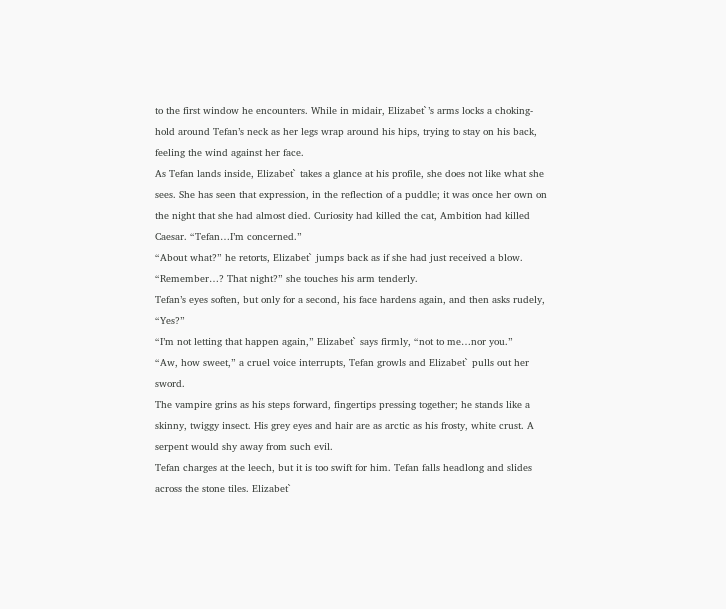to the first window he encounters. While in midair, Elizabet`’s arms locks a choking-hold around Tefan’s neck as her legs wrap around his hips, trying to stay on his back, feeling the wind against her face.
As Tefan lands inside, Elizabet` takes a glance at his profile, she does not like what she sees. She has seen that expression, in the reflection of a puddle; it was once her own on the night that she had almost died. Curiosity had killed the cat, Ambition had killed Caesar. “Tefan…I’m concerned.”
“About what?” he retorts, Elizabet` jumps back as if she had just received a blow.
“Remember…? That night?” she touches his arm tenderly.
Tefan’s eyes soften, but only for a second, his face hardens again, and then asks rudely, “Yes?”
“I’m not letting that happen again,” Elizabet` says firmly, “not to me…nor you.”
“Aw, how sweet,” a cruel voice interrupts, Tefan growls and Elizabet` pulls out her sword.
The vampire grins as his steps forward, fingertips pressing together; he stands like a skinny, twiggy insect. His grey eyes and hair are as arctic as his frosty, white crust. A serpent would shy away from such evil.
Tefan charges at the leech, but it is too swift for him. Tefan falls headlong and slides across the stone tiles. Elizabet`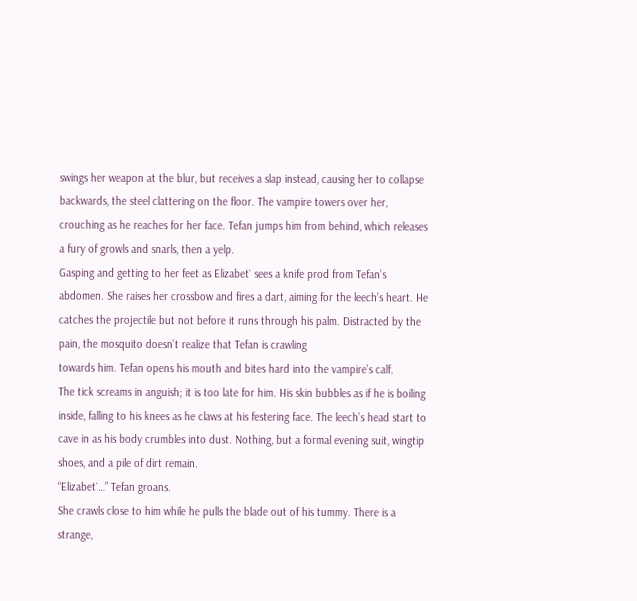swings her weapon at the blur, but receives a slap instead, causing her to collapse backwards, the steel clattering on the floor. The vampire towers over her, crouching as he reaches for her face. Tefan jumps him from behind, which releases a fury of growls and snarls, then a yelp.
Gasping and getting to her feet as Elizabet` sees a knife prod from Tefan’s abdomen. She raises her crossbow and fires a dart, aiming for the leech’s heart. He catches the projectile but not before it runs through his palm. Distracted by the pain, the mosquito doesn’t realize that Tefan is crawling
towards him. Tefan opens his mouth and bites hard into the vampire’s calf.
The tick screams in anguish; it is too late for him. His skin bubbles as if he is boiling inside, falling to his knees as he claws at his festering face. The leech’s head start to cave in as his body crumbles into dust. Nothing, but a formal evening suit, wingtip shoes, and a pile of dirt remain.
“Elizabet`…” Tefan groans.
She crawls close to him while he pulls the blade out of his tummy. There is a strange,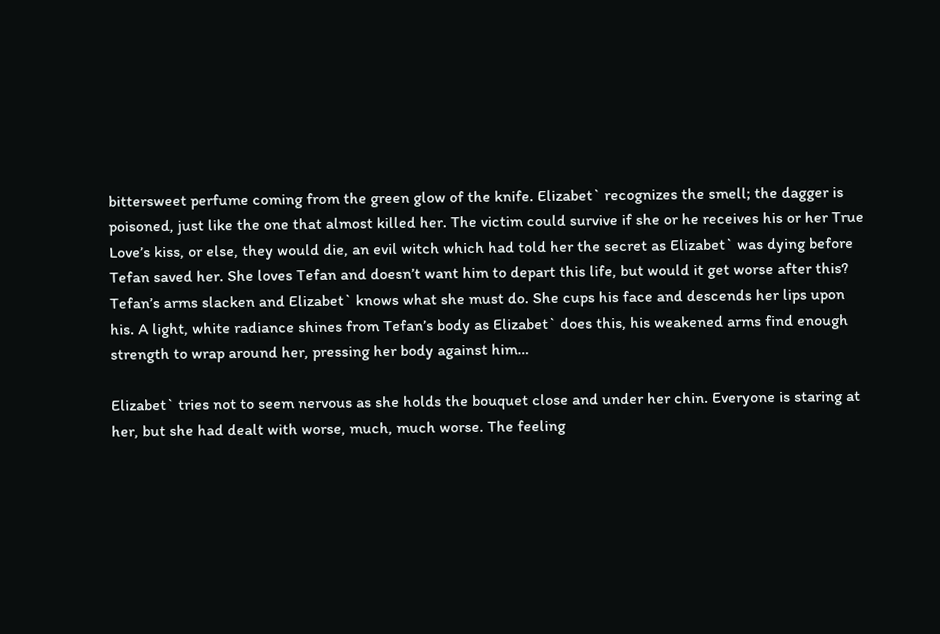bittersweet perfume coming from the green glow of the knife. Elizabet` recognizes the smell; the dagger is poisoned, just like the one that almost killed her. The victim could survive if she or he receives his or her True Love’s kiss, or else, they would die, an evil witch which had told her the secret as Elizabet` was dying before Tefan saved her. She loves Tefan and doesn’t want him to depart this life, but would it get worse after this? Tefan’s arms slacken and Elizabet` knows what she must do. She cups his face and descends her lips upon his. A light, white radiance shines from Tefan’s body as Elizabet` does this, his weakened arms find enough strength to wrap around her, pressing her body against him…

Elizabet` tries not to seem nervous as she holds the bouquet close and under her chin. Everyone is staring at her, but she had dealt with worse, much, much worse. The feeling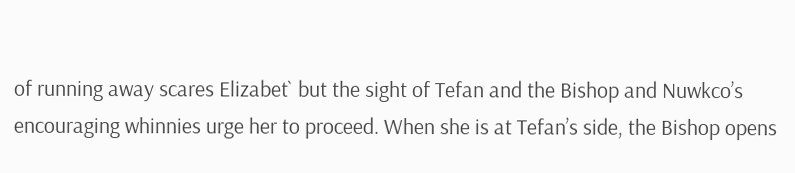of running away scares Elizabet` but the sight of Tefan and the Bishop and Nuwkco’s encouraging whinnies urge her to proceed. When she is at Tefan’s side, the Bishop opens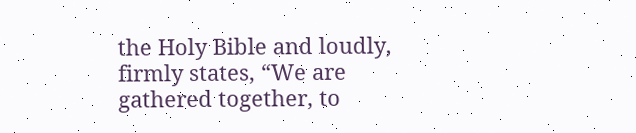the Holy Bible and loudly, firmly states, “We are gathered together, to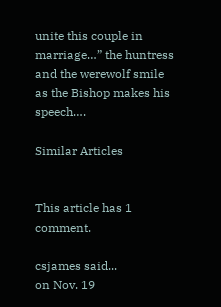unite this couple in marriage…” the huntress and the werewolf smile as the Bishop makes his speech….

Similar Articles


This article has 1 comment.

csjames said...
on Nov. 19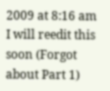2009 at 8:16 am
I will reedit this soon (Forgot about Part 1)